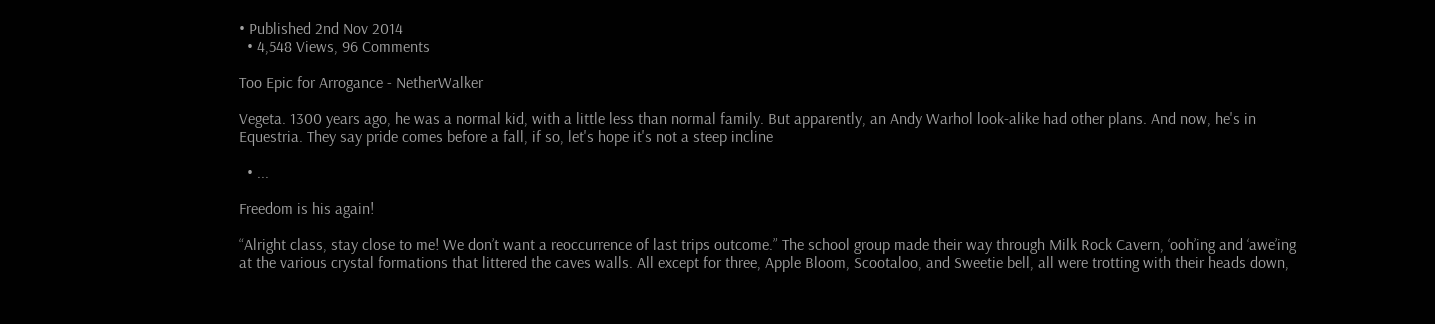• Published 2nd Nov 2014
  • 4,548 Views, 96 Comments

Too Epic for Arrogance - NetherWalker

Vegeta. 1300 years ago, he was a normal kid, with a little less than normal family. But apparently, an Andy Warhol look-alike had other plans. And now, he's in Equestria. They say pride comes before a fall, if so, let's hope it's not a steep incline

  • ...

Freedom is his again!

“Alright class, stay close to me! We don’t want a reoccurrence of last trips outcome.” The school group made their way through Milk Rock Cavern, ‘ooh’ing and ‘awe’ing at the various crystal formations that littered the caves walls. All except for three, Apple Bloom, Scootaloo, and Sweetie bell, all were trotting with their heads down,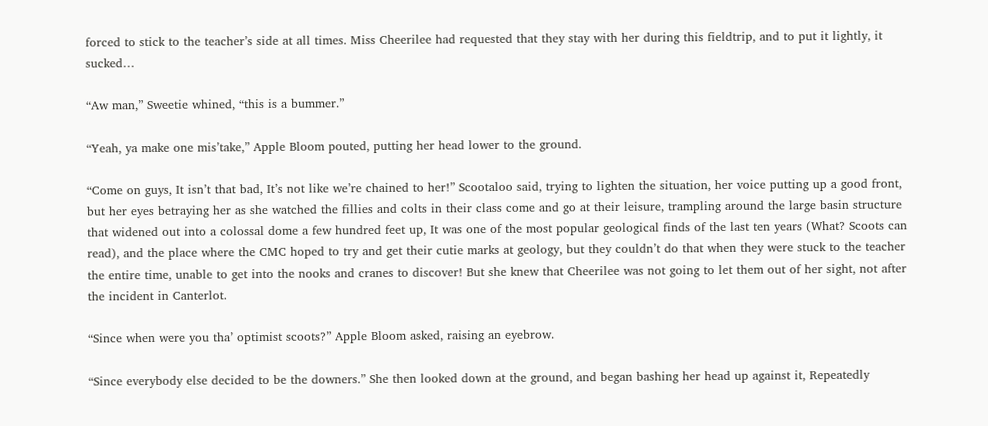forced to stick to the teacher’s side at all times. Miss Cheerilee had requested that they stay with her during this fieldtrip, and to put it lightly, it sucked…

“Aw man,” Sweetie whined, “this is a bummer.”

“Yeah, ya make one mis’take,” Apple Bloom pouted, putting her head lower to the ground.

“Come on guys, It isn’t that bad, It’s not like we’re chained to her!” Scootaloo said, trying to lighten the situation, her voice putting up a good front, but her eyes betraying her as she watched the fillies and colts in their class come and go at their leisure, trampling around the large basin structure that widened out into a colossal dome a few hundred feet up, It was one of the most popular geological finds of the last ten years (What? Scoots can read), and the place where the CMC hoped to try and get their cutie marks at geology, but they couldn’t do that when they were stuck to the teacher the entire time, unable to get into the nooks and cranes to discover! But she knew that Cheerilee was not going to let them out of her sight, not after the incident in Canterlot.

“Since when were you tha’ optimist scoots?” Apple Bloom asked, raising an eyebrow.

“Since everybody else decided to be the downers.” She then looked down at the ground, and began bashing her head up against it, Repeatedly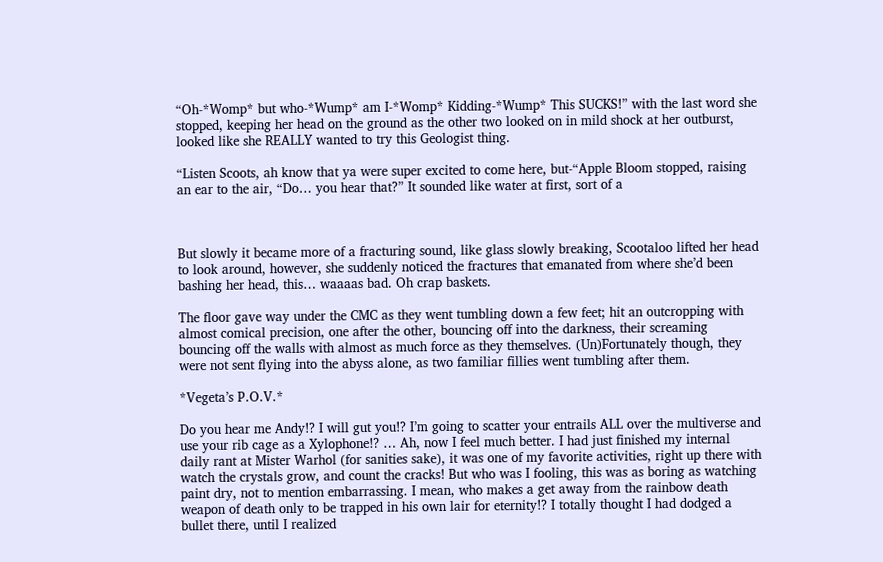“Oh-*Womp* but who-*Wump* am I-*Womp* Kidding-*Wump* This SUCKS!” with the last word she stopped, keeping her head on the ground as the other two looked on in mild shock at her outburst, looked like she REALLY wanted to try this Geologist thing.

“Listen Scoots, ah know that ya were super excited to come here, but-“Apple Bloom stopped, raising an ear to the air, “Do… you hear that?” It sounded like water at first, sort of a



But slowly it became more of a fracturing sound, like glass slowly breaking, Scootaloo lifted her head to look around, however, she suddenly noticed the fractures that emanated from where she’d been bashing her head, this… waaaas bad. Oh crap baskets.

The floor gave way under the CMC as they went tumbling down a few feet; hit an outcropping with almost comical precision, one after the other, bouncing off into the darkness, their screaming bouncing off the walls with almost as much force as they themselves. (Un)Fortunately though, they were not sent flying into the abyss alone, as two familiar fillies went tumbling after them.

*Vegeta’s P.O.V.*

Do you hear me Andy!? I will gut you!? I’m going to scatter your entrails ALL over the multiverse and use your rib cage as a Xylophone!? … Ah, now I feel much better. I had just finished my internal daily rant at Mister Warhol (for sanities sake), it was one of my favorite activities, right up there with watch the crystals grow, and count the cracks! But who was I fooling, this was as boring as watching paint dry, not to mention embarrassing. I mean, who makes a get away from the rainbow death weapon of death only to be trapped in his own lair for eternity!? I totally thought I had dodged a bullet there, until I realized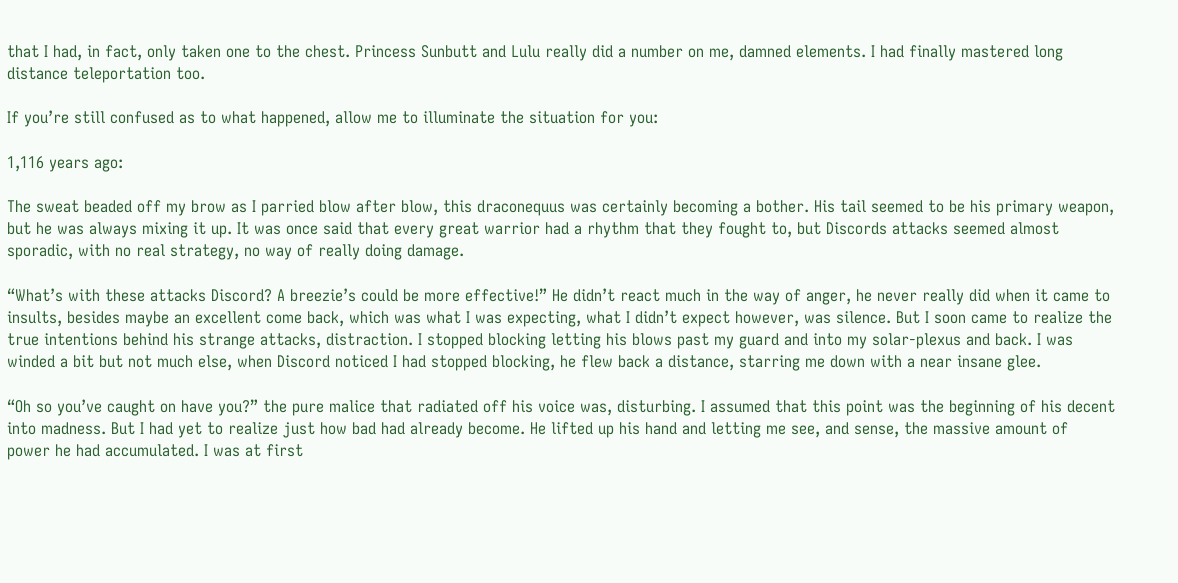that I had, in fact, only taken one to the chest. Princess Sunbutt and Lulu really did a number on me, damned elements. I had finally mastered long distance teleportation too.

If you’re still confused as to what happened, allow me to illuminate the situation for you:

1,116 years ago:

The sweat beaded off my brow as I parried blow after blow, this draconequus was certainly becoming a bother. His tail seemed to be his primary weapon, but he was always mixing it up. It was once said that every great warrior had a rhythm that they fought to, but Discords attacks seemed almost sporadic, with no real strategy, no way of really doing damage.

“What’s with these attacks Discord? A breezie’s could be more effective!” He didn’t react much in the way of anger, he never really did when it came to insults, besides maybe an excellent come back, which was what I was expecting, what I didn’t expect however, was silence. But I soon came to realize the true intentions behind his strange attacks, distraction. I stopped blocking letting his blows past my guard and into my solar-plexus and back. I was winded a bit but not much else, when Discord noticed I had stopped blocking, he flew back a distance, starring me down with a near insane glee.

“Oh so you’ve caught on have you?” the pure malice that radiated off his voice was, disturbing. I assumed that this point was the beginning of his decent into madness. But I had yet to realize just how bad had already become. He lifted up his hand and letting me see, and sense, the massive amount of power he had accumulated. I was at first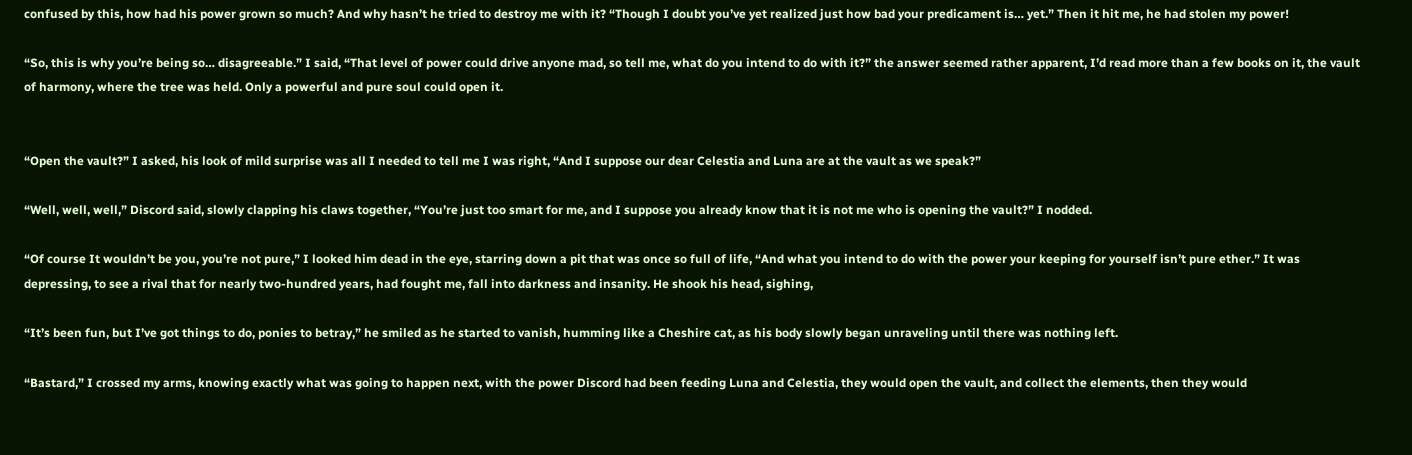confused by this, how had his power grown so much? And why hasn’t he tried to destroy me with it? “Though I doubt you’ve yet realized just how bad your predicament is… yet.” Then it hit me, he had stolen my power!

“So, this is why you’re being so… disagreeable.” I said, “That level of power could drive anyone mad, so tell me, what do you intend to do with it?” the answer seemed rather apparent, I’d read more than a few books on it, the vault of harmony, where the tree was held. Only a powerful and pure soul could open it.


“Open the vault?” I asked, his look of mild surprise was all I needed to tell me I was right, “And I suppose our dear Celestia and Luna are at the vault as we speak?”

“Well, well, well,” Discord said, slowly clapping his claws together, “You’re just too smart for me, and I suppose you already know that it is not me who is opening the vault?” I nodded.

“Of course It wouldn’t be you, you’re not pure,” I looked him dead in the eye, starring down a pit that was once so full of life, “And what you intend to do with the power your keeping for yourself isn’t pure ether.” It was depressing, to see a rival that for nearly two-hundred years, had fought me, fall into darkness and insanity. He shook his head, sighing,

“It’s been fun, but I’ve got things to do, ponies to betray,” he smiled as he started to vanish, humming like a Cheshire cat, as his body slowly began unraveling until there was nothing left.

“Bastard,” I crossed my arms, knowing exactly what was going to happen next, with the power Discord had been feeding Luna and Celestia, they would open the vault, and collect the elements, then they would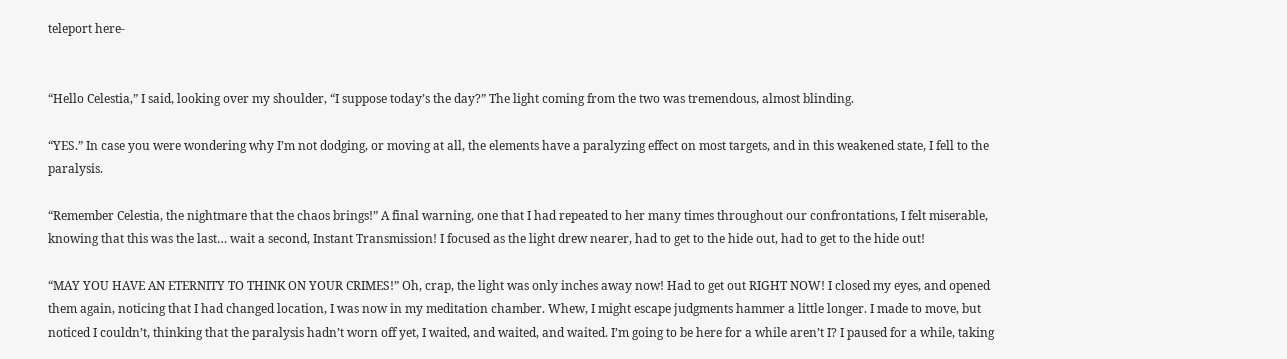teleport here-


“Hello Celestia,” I said, looking over my shoulder, “I suppose today’s the day?” The light coming from the two was tremendous, almost blinding.

“YES.” In case you were wondering why I’m not dodging, or moving at all, the elements have a paralyzing effect on most targets, and in this weakened state, I fell to the paralysis.

“Remember Celestia, the nightmare that the chaos brings!” A final warning, one that I had repeated to her many times throughout our confrontations, I felt miserable, knowing that this was the last… wait a second, Instant Transmission! I focused as the light drew nearer, had to get to the hide out, had to get to the hide out!

“MAY YOU HAVE AN ETERNITY TO THINK ON YOUR CRIMES!” Oh, crap, the light was only inches away now! Had to get out RIGHT NOW! I closed my eyes, and opened them again, noticing that I had changed location, I was now in my meditation chamber. Whew, I might escape judgments hammer a little longer. I made to move, but noticed I couldn’t, thinking that the paralysis hadn’t worn off yet, I waited, and waited, and waited. I’m going to be here for a while aren’t I? I paused for a while, taking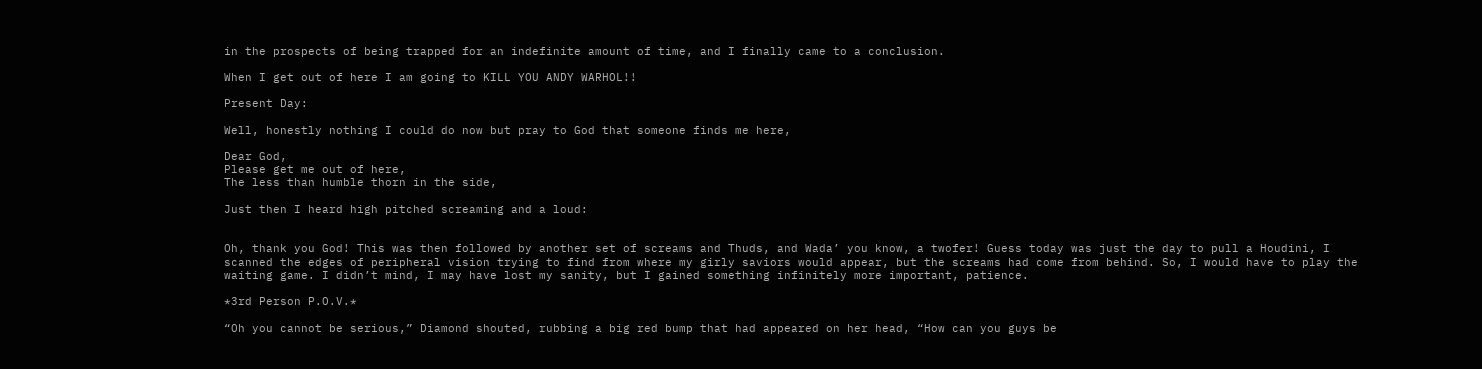in the prospects of being trapped for an indefinite amount of time, and I finally came to a conclusion.

When I get out of here I am going to KILL YOU ANDY WARHOL!!

Present Day:

Well, honestly nothing I could do now but pray to God that someone finds me here,

Dear God,
Please get me out of here,
The less than humble thorn in the side,

Just then I heard high pitched screaming and a loud:


Oh, thank you God! This was then followed by another set of screams and Thuds, and Wada’ you know, a twofer! Guess today was just the day to pull a Houdini, I scanned the edges of peripheral vision trying to find from where my girly saviors would appear, but the screams had come from behind. So, I would have to play the waiting game. I didn’t mind, I may have lost my sanity, but I gained something infinitely more important, patience.

*3rd Person P.O.V.*

“Oh you cannot be serious,” Diamond shouted, rubbing a big red bump that had appeared on her head, “How can you guys be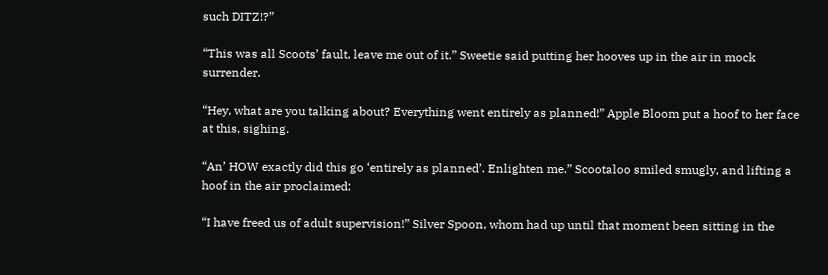such DITZ!?”

“This was all Scoots’ fault, leave me out of it.” Sweetie said putting her hooves up in the air in mock surrender.

“Hey, what are you talking about? Everything went entirely as planned!” Apple Bloom put a hoof to her face at this, sighing.

“An’ HOW exactly did this go ‘entirely as planned’. Enlighten me.” Scootaloo smiled smugly, and lifting a hoof in the air proclaimed:

“I have freed us of adult supervision!” Silver Spoon, whom had up until that moment been sitting in the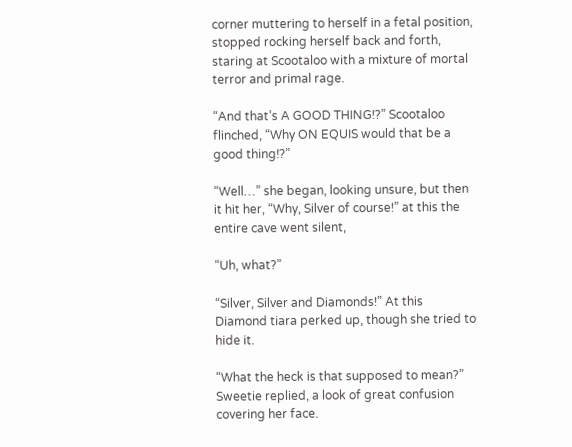corner muttering to herself in a fetal position, stopped rocking herself back and forth, staring at Scootaloo with a mixture of mortal terror and primal rage.

“And that’s A GOOD THING!?” Scootaloo flinched, “Why ON EQUIS would that be a good thing!?”

“Well…” she began, looking unsure, but then it hit her, “Why, Silver of course!” at this the entire cave went silent,

“Uh, what?”

“Silver, Silver and Diamonds!” At this Diamond tiara perked up, though she tried to hide it.

“What the heck is that supposed to mean?” Sweetie replied, a look of great confusion covering her face.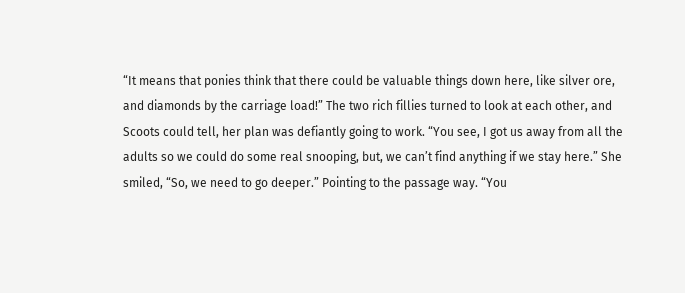“It means that ponies think that there could be valuable things down here, like silver ore, and diamonds by the carriage load!” The two rich fillies turned to look at each other, and Scoots could tell, her plan was defiantly going to work. “You see, I got us away from all the adults so we could do some real snooping, but, we can’t find anything if we stay here.” She smiled, “So, we need to go deeper.” Pointing to the passage way. “You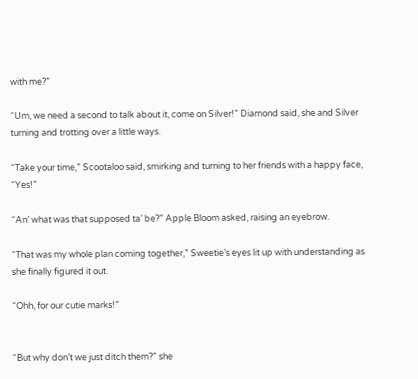with me?”

“Um, we need a second to talk about it, come on Silver!” Diamond said, she and Silver turning and trotting over a little ways.

“Take your time,” Scootaloo said, smirking and turning to her friends with a happy face, “Yes!”

“An’ what was that supposed ta’ be?” Apple Bloom asked, raising an eyebrow.

“That was my whole plan coming together,” Sweetie’s eyes lit up with understanding as she finally figured it out.

“Ohh, for our cutie marks!”


“But why don’t we just ditch them?” she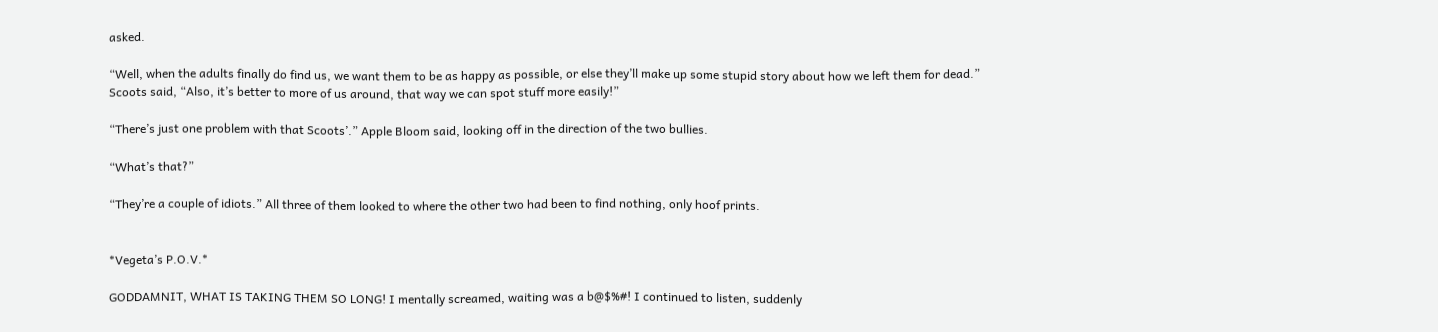asked.

“Well, when the adults finally do find us, we want them to be as happy as possible, or else they’ll make up some stupid story about how we left them for dead.” Scoots said, “Also, it’s better to more of us around, that way we can spot stuff more easily!”

“There’s just one problem with that Scoots’.” Apple Bloom said, looking off in the direction of the two bullies.

“What’s that?”

“They’re a couple of idiots.” All three of them looked to where the other two had been to find nothing, only hoof prints.


*Vegeta’s P.O.V.*

GODDAMNIT, WHAT IS TAKING THEM SO LONG! I mentally screamed, waiting was a b@$%#! I continued to listen, suddenly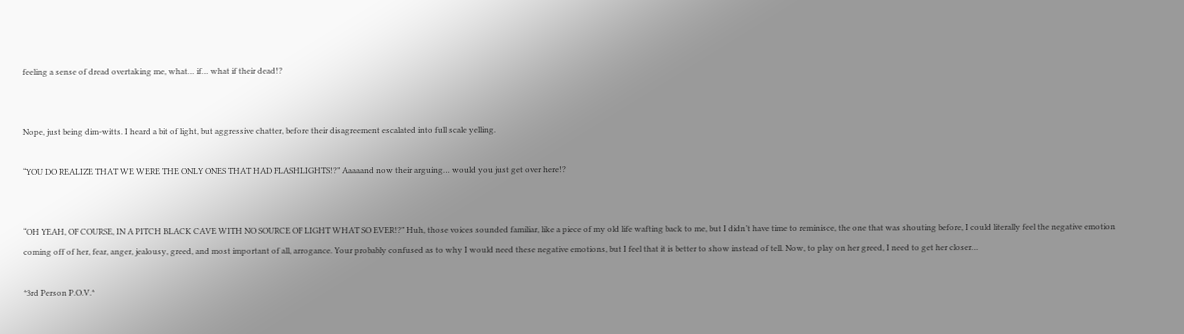feeling a sense of dread overtaking me, what… if… what if their dead!?


Nope, just being dim-witts. I heard a bit of light, but aggressive chatter, before their disagreement escalated into full scale yelling.

“YOU DO REALIZE THAT WE WERE THE ONLY ONES THAT HAD FLASHLIGHTS!?” Aaaaand now their arguing… would you just get over here!?


“OH YEAH, OF COURSE, IN A PITCH BLACK CAVE WITH NO SOURCE OF LIGHT WHAT SO EVER!?” Huh, those voices sounded familiar, like a piece of my old life wafting back to me, but I didn’t have time to reminisce, the one that was shouting before, I could literally feel the negative emotion coming off of her, fear, anger, jealousy, greed, and most important of all, arrogance. Your probably confused as to why I would need these negative emotions, but I feel that it is better to show instead of tell. Now, to play on her greed, I need to get her closer…

*3rd Person P.O.V.*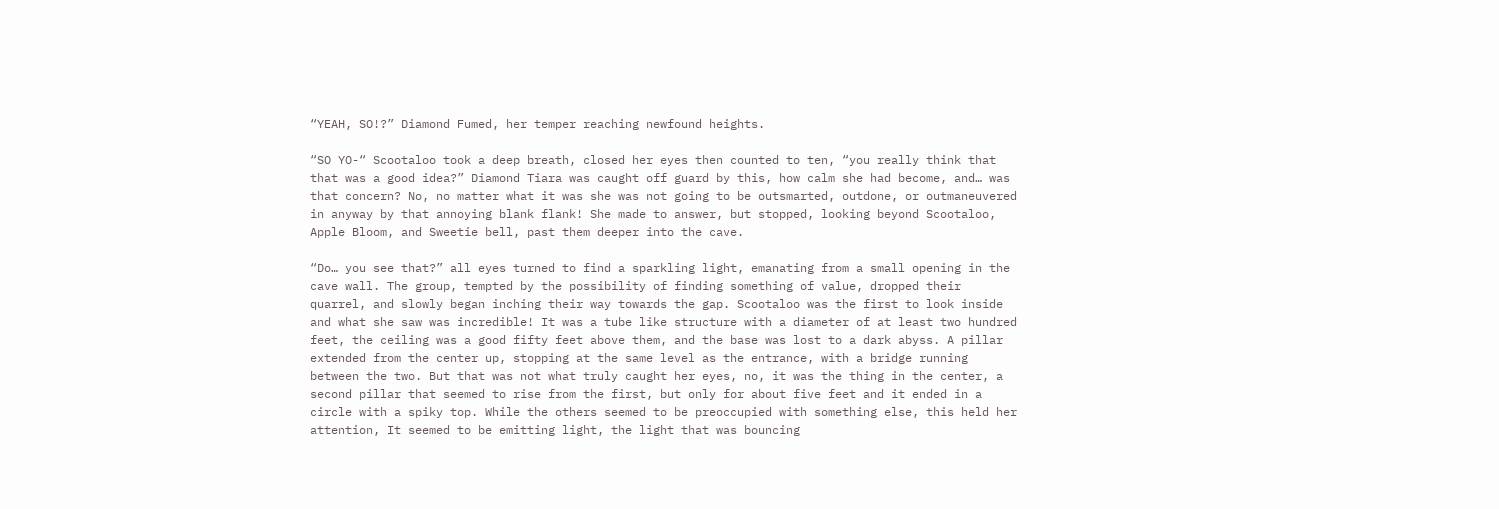“YEAH, SO!?” Diamond Fumed, her temper reaching newfound heights.

“SO YO-“ Scootaloo took a deep breath, closed her eyes then counted to ten, “you really think that that was a good idea?” Diamond Tiara was caught off guard by this, how calm she had become, and… was that concern? No, no matter what it was she was not going to be outsmarted, outdone, or outmaneuvered in anyway by that annoying blank flank! She made to answer, but stopped, looking beyond Scootaloo, Apple Bloom, and Sweetie bell, past them deeper into the cave.

“Do… you see that?” all eyes turned to find a sparkling light, emanating from a small opening in the cave wall. The group, tempted by the possibility of finding something of value, dropped their quarrel, and slowly began inching their way towards the gap. Scootaloo was the first to look inside and what she saw was incredible! It was a tube like structure with a diameter of at least two hundred feet, the ceiling was a good fifty feet above them, and the base was lost to a dark abyss. A pillar extended from the center up, stopping at the same level as the entrance, with a bridge running between the two. But that was not what truly caught her eyes, no, it was the thing in the center, a second pillar that seemed to rise from the first, but only for about five feet and it ended in a circle with a spiky top. While the others seemed to be preoccupied with something else, this held her attention, It seemed to be emitting light, the light that was bouncing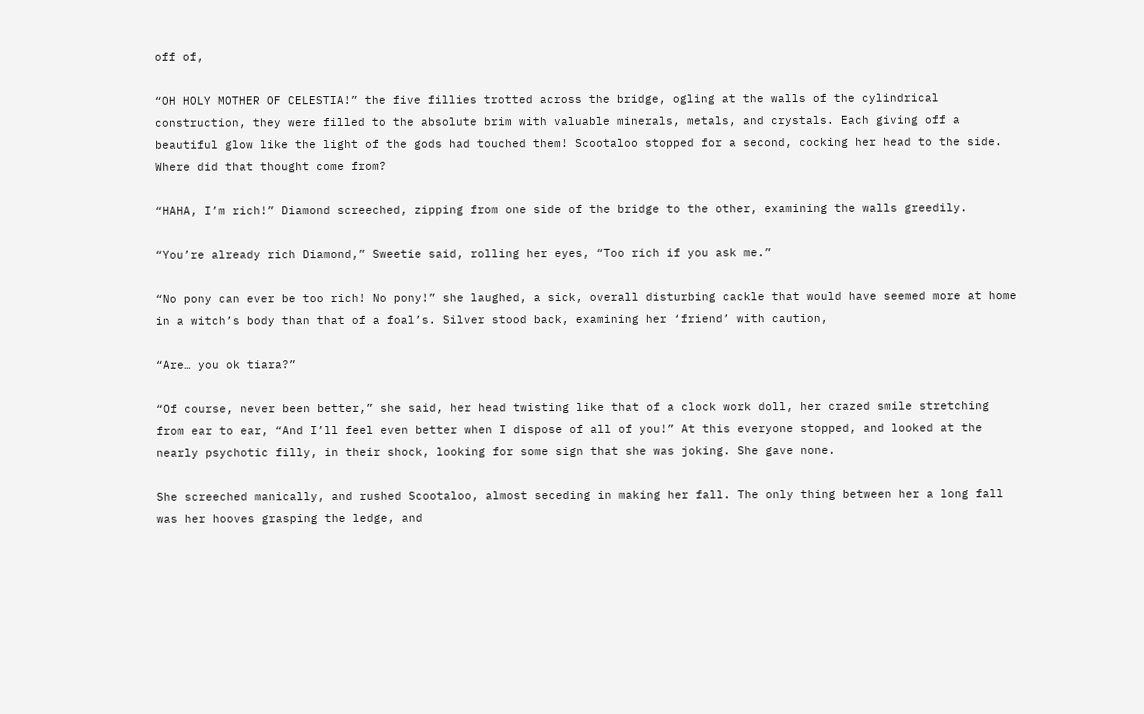off of,

“OH HOLY MOTHER OF CELESTIA!” the five fillies trotted across the bridge, ogling at the walls of the cylindrical construction, they were filled to the absolute brim with valuable minerals, metals, and crystals. Each giving off a beautiful glow like the light of the gods had touched them! Scootaloo stopped for a second, cocking her head to the side. Where did that thought come from?

“HAHA, I’m rich!” Diamond screeched, zipping from one side of the bridge to the other, examining the walls greedily.

“You’re already rich Diamond,” Sweetie said, rolling her eyes, “Too rich if you ask me.”

“No pony can ever be too rich! No pony!” she laughed, a sick, overall disturbing cackle that would have seemed more at home in a witch’s body than that of a foal’s. Silver stood back, examining her ‘friend’ with caution,

“Are… you ok tiara?”

“Of course, never been better,” she said, her head twisting like that of a clock work doll, her crazed smile stretching from ear to ear, “And I’ll feel even better when I dispose of all of you!” At this everyone stopped, and looked at the nearly psychotic filly, in their shock, looking for some sign that she was joking. She gave none.

She screeched manically, and rushed Scootaloo, almost seceding in making her fall. The only thing between her a long fall was her hooves grasping the ledge, and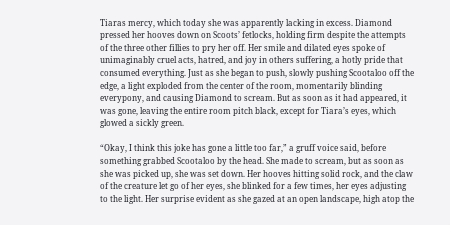Tiaras mercy, which today she was apparently lacking in excess. Diamond pressed her hooves down on Scoots’ fetlocks, holding firm despite the attempts of the three other fillies to pry her off. Her smile and dilated eyes spoke of unimaginably cruel acts, hatred, and joy in others suffering, a hotly pride that consumed everything. Just as she began to push, slowly pushing Scootaloo off the edge, a light exploded from the center of the room, momentarily blinding everypony, and causing Diamond to scream. But as soon as it had appeared, it was gone, leaving the entire room pitch black, except for Tiara’s eyes, which glowed a sickly green.

“Okay, I think this joke has gone a little too far,” a gruff voice said, before something grabbed Scootaloo by the head. She made to scream, but as soon as she was picked up, she was set down. Her hooves hitting solid rock, and the claw of the creature let go of her eyes, she blinked for a few times, her eyes adjusting to the light. Her surprise evident as she gazed at an open landscape, high atop the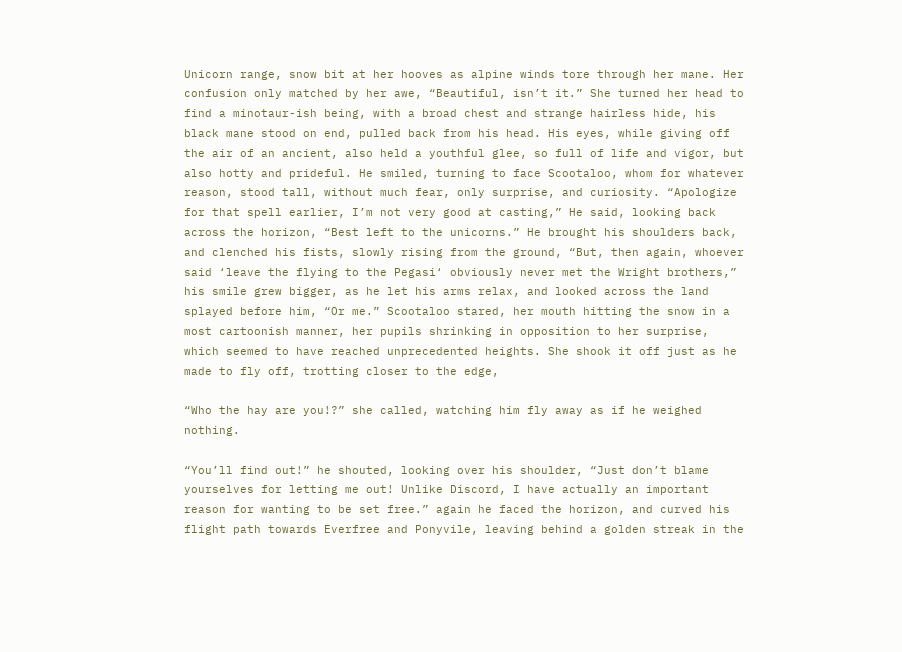Unicorn range, snow bit at her hooves as alpine winds tore through her mane. Her confusion only matched by her awe, “Beautiful, isn’t it.” She turned her head to find a minotaur-ish being, with a broad chest and strange hairless hide, his black mane stood on end, pulled back from his head. His eyes, while giving off the air of an ancient, also held a youthful glee, so full of life and vigor, but also hotty and prideful. He smiled, turning to face Scootaloo, whom for whatever reason, stood tall, without much fear, only surprise, and curiosity. “Apologize for that spell earlier, I’m not very good at casting,” He said, looking back across the horizon, “Best left to the unicorns.” He brought his shoulders back, and clenched his fists, slowly rising from the ground, “But, then again, whoever said ‘leave the flying to the Pegasi‘ obviously never met the Wright brothers,” his smile grew bigger, as he let his arms relax, and looked across the land splayed before him, “Or me.” Scootaloo stared, her mouth hitting the snow in a most cartoonish manner, her pupils shrinking in opposition to her surprise, which seemed to have reached unprecedented heights. She shook it off just as he made to fly off, trotting closer to the edge,

“Who the hay are you!?” she called, watching him fly away as if he weighed nothing.

“You’ll find out!” he shouted, looking over his shoulder, “Just don’t blame yourselves for letting me out! Unlike Discord, I have actually an important reason for wanting to be set free.” again he faced the horizon, and curved his flight path towards Everfree and Ponyvile, leaving behind a golden streak in the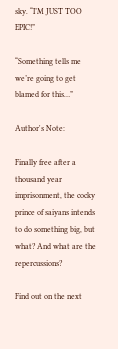sky. “I’M JUST TOO EPIC!”

“Something tells me we’re going to get blamed for this…”

Author's Note:

Finally free after a thousand year imprisonment, the cocky prince of saiyans intends to do something big, but what? And what are the repercussions?

Find out on the next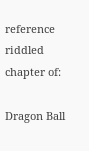reference riddled chapter of:

Dragon Ball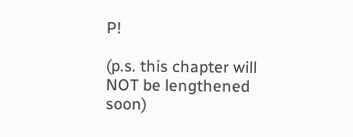P!

(p.s. this chapter will NOT be lengthened soon)